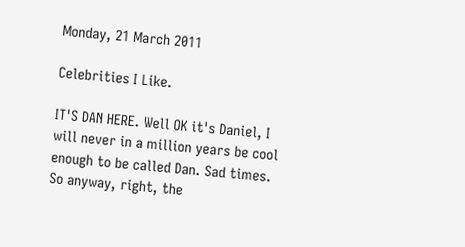Monday, 21 March 2011

Celebrities I Like.

IT'S DAN HERE. Well OK it's Daniel, I will never in a million years be cool enough to be called Dan. Sad times. So anyway, right, the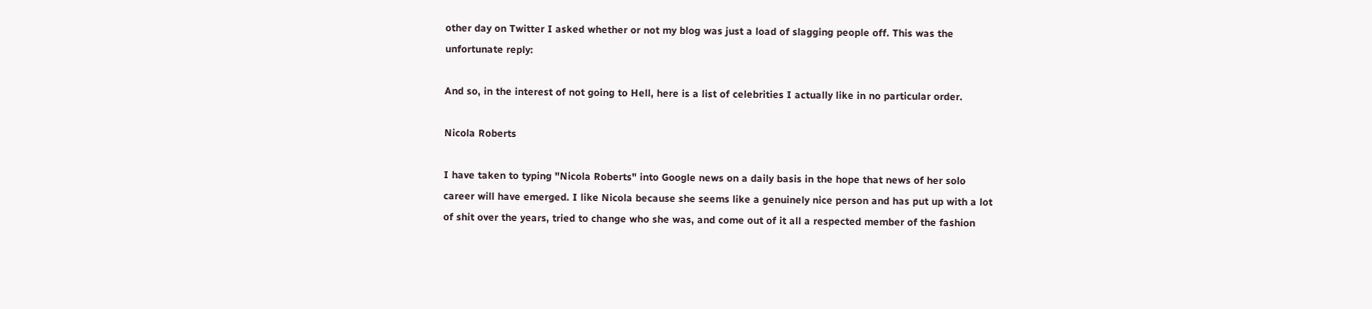other day on Twitter I asked whether or not my blog was just a load of slagging people off. This was the unfortunate reply:

And so, in the interest of not going to Hell, here is a list of celebrities I actually like in no particular order.

Nicola Roberts

I have taken to typing "Nicola Roberts" into Google news on a daily basis in the hope that news of her solo career will have emerged. I like Nicola because she seems like a genuinely nice person and has put up with a lot of shit over the years, tried to change who she was, and come out of it all a respected member of the fashion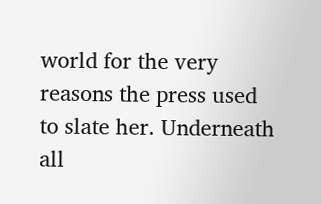world for the very reasons the press used to slate her. Underneath all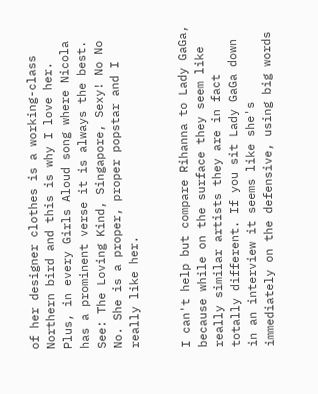of her designer clothes is a working-class Northern bird and this is why I love her. Plus, in every Girls Aloud song where Nicola has a prominent verse it is always the best. See: The Loving Kind, Singapore, Sexy! No No No. She is a proper, proper popstar and I really like her.


I can't help but compare Rihanna to Lady GaGa, because while on the surface they seem like really similar artists they are in fact totally different. If you sit Lady GaGa down in an interview it seems like she's immediately on the defensive, using big words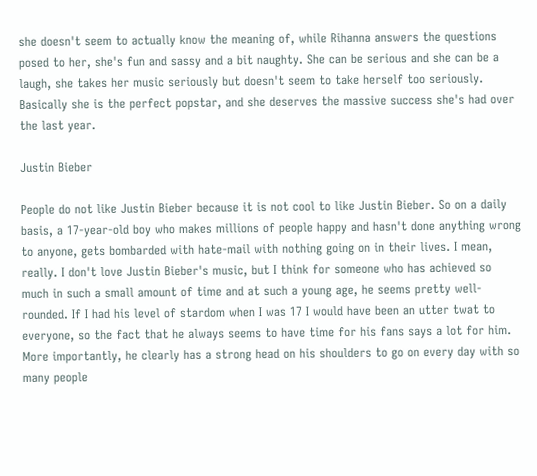she doesn't seem to actually know the meaning of, while Rihanna answers the questions posed to her, she's fun and sassy and a bit naughty. She can be serious and she can be a laugh, she takes her music seriously but doesn't seem to take herself too seriously. Basically she is the perfect popstar, and she deserves the massive success she's had over the last year.

Justin Bieber

People do not like Justin Bieber because it is not cool to like Justin Bieber. So on a daily basis, a 17-year-old boy who makes millions of people happy and hasn't done anything wrong to anyone, gets bombarded with hate-mail with nothing going on in their lives. I mean, really. I don't love Justin Bieber's music, but I think for someone who has achieved so much in such a small amount of time and at such a young age, he seems pretty well-rounded. If I had his level of stardom when I was 17 I would have been an utter twat to everyone, so the fact that he always seems to have time for his fans says a lot for him. More importantly, he clearly has a strong head on his shoulders to go on every day with so many people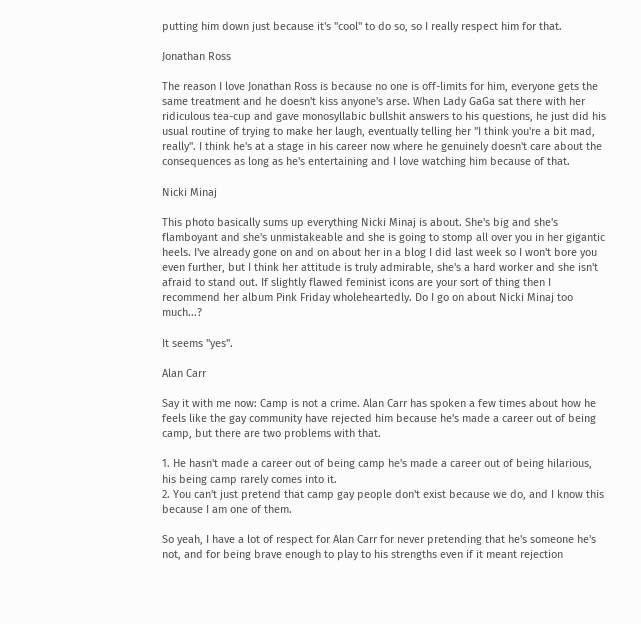putting him down just because it's "cool" to do so, so I really respect him for that.

Jonathan Ross

The reason I love Jonathan Ross is because no one is off-limits for him, everyone gets the same treatment and he doesn't kiss anyone's arse. When Lady GaGa sat there with her ridiculous tea-cup and gave monosyllabic bullshit answers to his questions, he just did his usual routine of trying to make her laugh, eventually telling her "I think you're a bit mad, really". I think he's at a stage in his career now where he genuinely doesn't care about the consequences as long as he's entertaining and I love watching him because of that.

Nicki Minaj

This photo basically sums up everything Nicki Minaj is about. She's big and she's flamboyant and she's unmistakeable and she is going to stomp all over you in her gigantic heels. I've already gone on and on about her in a blog I did last week so I won't bore you even further, but I think her attitude is truly admirable, she's a hard worker and she isn't afraid to stand out. If slightly flawed feminist icons are your sort of thing then I recommend her album Pink Friday wholeheartedly. Do I go on about Nicki Minaj too much...?

It seems "yes".

Alan Carr

Say it with me now: Camp is not a crime. Alan Carr has spoken a few times about how he feels like the gay community have rejected him because he's made a career out of being camp, but there are two problems with that.

1. He hasn't made a career out of being camp he's made a career out of being hilarious, his being camp rarely comes into it.
2. You can't just pretend that camp gay people don't exist because we do, and I know this because I am one of them.

So yeah, I have a lot of respect for Alan Carr for never pretending that he's someone he's not, and for being brave enough to play to his strengths even if it meant rejection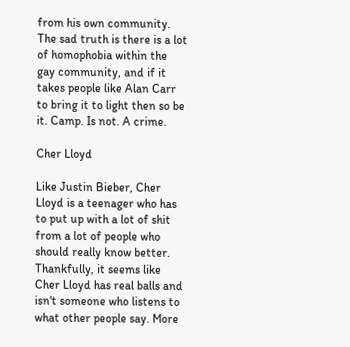from his own community. The sad truth is there is a lot of homophobia within the gay community, and if it takes people like Alan Carr to bring it to light then so be it. Camp. Is not. A crime.

Cher Lloyd

Like Justin Bieber, Cher Lloyd is a teenager who has to put up with a lot of shit from a lot of people who should really know better. Thankfully, it seems like Cher Lloyd has real balls and isn't someone who listens to what other people say. More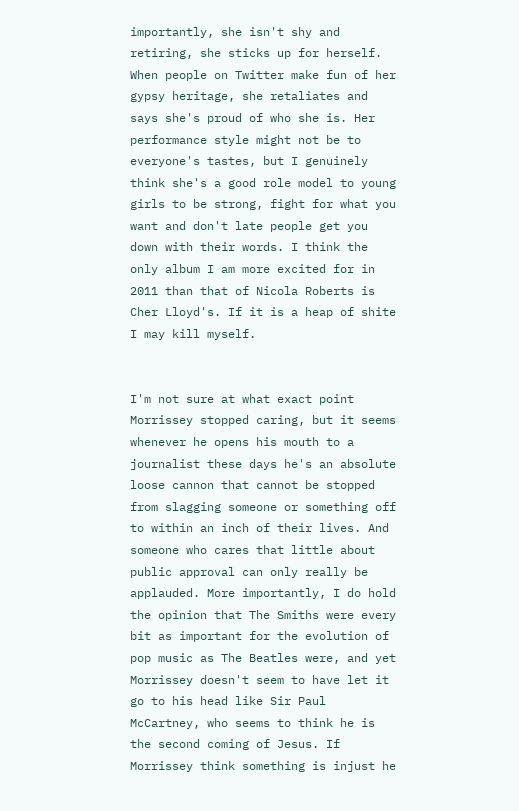importantly, she isn't shy and retiring, she sticks up for herself. When people on Twitter make fun of her gypsy heritage, she retaliates and says she's proud of who she is. Her performance style might not be to everyone's tastes, but I genuinely think she's a good role model to young girls to be strong, fight for what you want and don't late people get you down with their words. I think the only album I am more excited for in 2011 than that of Nicola Roberts is Cher Lloyd's. If it is a heap of shite I may kill myself.


I'm not sure at what exact point Morrissey stopped caring, but it seems whenever he opens his mouth to a journalist these days he's an absolute loose cannon that cannot be stopped from slagging someone or something off to within an inch of their lives. And someone who cares that little about public approval can only really be applauded. More importantly, I do hold the opinion that The Smiths were every bit as important for the evolution of pop music as The Beatles were, and yet Morrissey doesn't seem to have let it go to his head like Sir Paul McCartney, who seems to think he is the second coming of Jesus. If Morrissey think something is injust he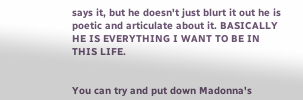says it, but he doesn't just blurt it out he is poetic and articulate about it. BASICALLY HE IS EVERYTHING I WANT TO BE IN THIS LIFE.


You can try and put down Madonna's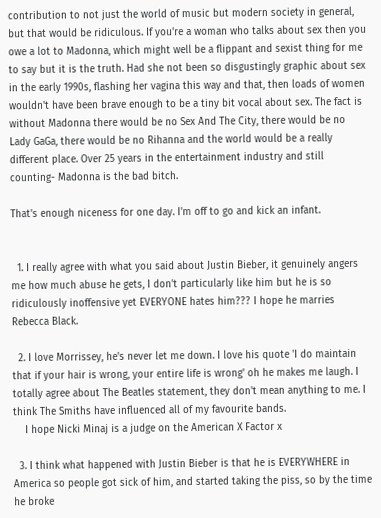contribution to not just the world of music but modern society in general, but that would be ridiculous. If you're a woman who talks about sex then you owe a lot to Madonna, which might well be a flippant and sexist thing for me to say but it is the truth. Had she not been so disgustingly graphic about sex in the early 1990s, flashing her vagina this way and that, then loads of women wouldn't have been brave enough to be a tiny bit vocal about sex. The fact is without Madonna there would be no Sex And The City, there would be no Lady GaGa, there would be no Rihanna and the world would be a really different place. Over 25 years in the entertainment industry and still counting- Madonna is the bad bitch.

That's enough niceness for one day. I'm off to go and kick an infant.


  1. I really agree with what you said about Justin Bieber, it genuinely angers me how much abuse he gets, I don't particularly like him but he is so ridiculously inoffensive yet EVERYONE hates him??? I hope he marries Rebecca Black.

  2. I love Morrissey, he's never let me down. I love his quote 'I do maintain that if your hair is wrong, your entire life is wrong' oh he makes me laugh. I totally agree about The Beatles statement, they don't mean anything to me. I think The Smiths have influenced all of my favourite bands.
    I hope Nicki Minaj is a judge on the American X Factor x

  3. I think what happened with Justin Bieber is that he is EVERYWHERE in America so people got sick of him, and started taking the piss, so by the time he broke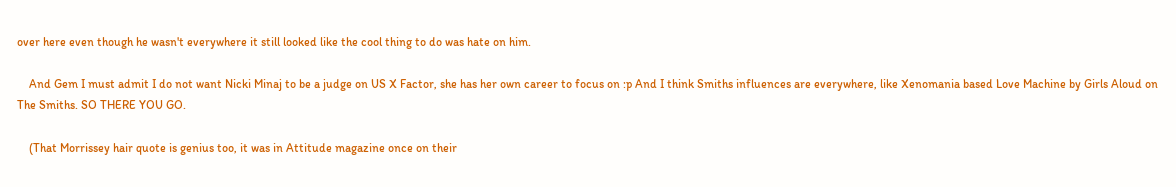over here even though he wasn't everywhere it still looked like the cool thing to do was hate on him.

    And Gem I must admit I do not want Nicki Minaj to be a judge on US X Factor, she has her own career to focus on :p And I think Smiths influences are everywhere, like Xenomania based Love Machine by Girls Aloud on The Smiths. SO THERE YOU GO.

    (That Morrissey hair quote is genius too, it was in Attitude magazine once on their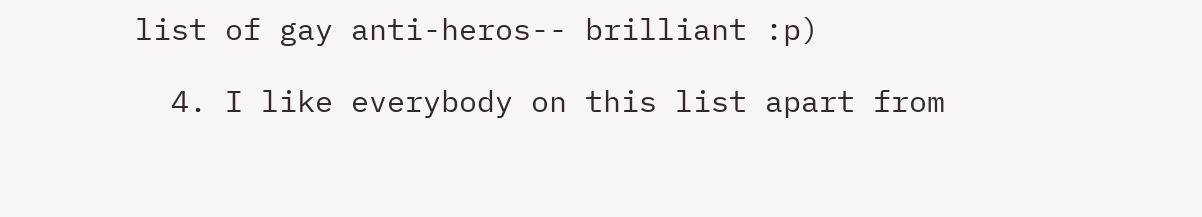list of gay anti-heros-- brilliant :p)

  4. I like everybody on this list apart from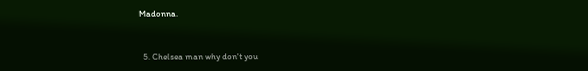Madonna.


  5. Chelsea man why don't you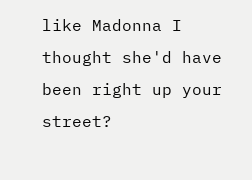like Madonna I thought she'd have been right up your street?